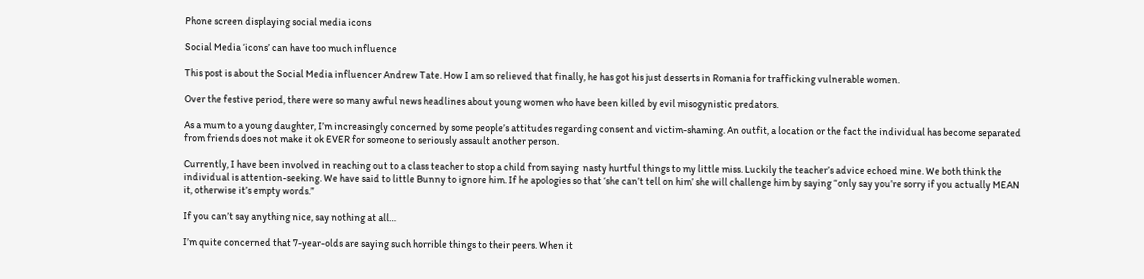Phone screen displaying social media icons

Social Media ‘icons’ can have too much influence

This post is about the Social Media influencer Andrew Tate. How I am so relieved that finally, he has got his just desserts in Romania for trafficking vulnerable women.

Over the festive period, there were so many awful news headlines about young women who have been killed by evil misogynistic predators.

As a mum to a young daughter, I’m increasingly concerned by some people’s attitudes regarding consent and victim-shaming. An outfit, a location or the fact the individual has become separated from friends does not make it ok EVER for someone to seriously assault another person.

Currently, I have been involved in reaching out to a class teacher to stop a child from saying  nasty hurtful things to my little miss. Luckily the teacher’s advice echoed mine. We both think the individual is attention-seeking. We have said to little Bunny to ignore him. If he apologies so that ‘she can’t tell on him’ she will challenge him by saying “only say you’re sorry if you actually MEAN it, otherwise it’s empty words.”

If you can’t say anything nice, say nothing at all…

I’m quite concerned that 7-year-olds are saying such horrible things to their peers. When it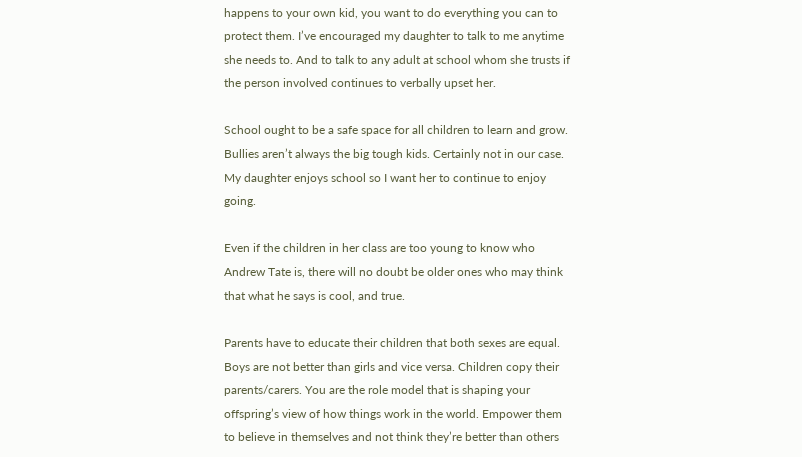happens to your own kid, you want to do everything you can to protect them. I’ve encouraged my daughter to talk to me anytime she needs to. And to talk to any adult at school whom she trusts if the person involved continues to verbally upset her.

School ought to be a safe space for all children to learn and grow. Bullies aren’t always the big tough kids. Certainly not in our case. My daughter enjoys school so I want her to continue to enjoy going.

Even if the children in her class are too young to know who Andrew Tate is, there will no doubt be older ones who may think that what he says is cool, and true.

Parents have to educate their children that both sexes are equal. Boys are not better than girls and vice versa. Children copy their parents/carers. You are the role model that is shaping your offspring’s view of how things work in the world. Empower them to believe in themselves and not think they’re better than others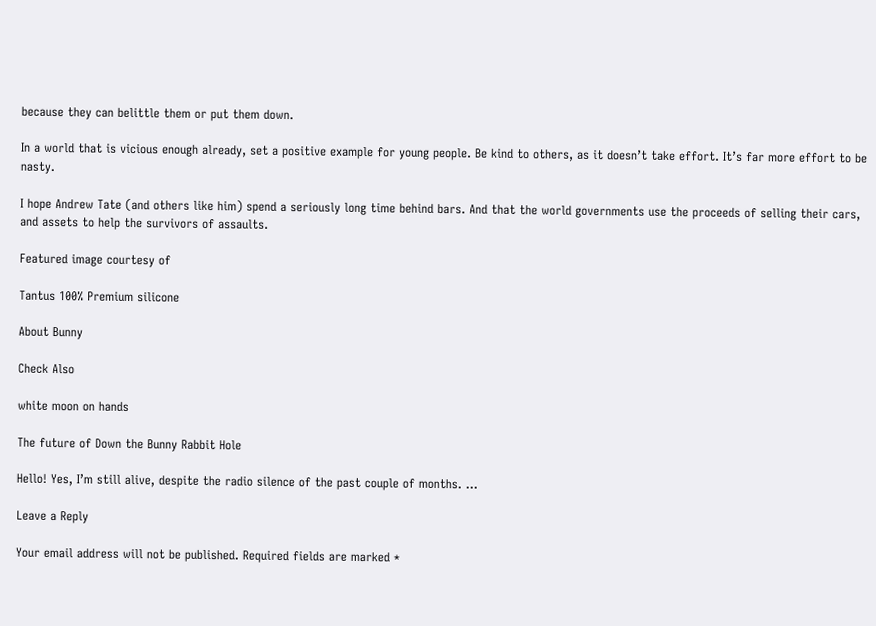because they can belittle them or put them down.

In a world that is vicious enough already, set a positive example for young people. Be kind to others, as it doesn’t take effort. It’s far more effort to be nasty.

I hope Andrew Tate (and others like him) spend a seriously long time behind bars. And that the world governments use the proceeds of selling their cars, and assets to help the survivors of assaults.

Featured image courtesy of

Tantus 100% Premium silicone

About Bunny

Check Also

white moon on hands

The future of Down the Bunny Rabbit Hole

Hello! Yes, I’m still alive, despite the radio silence of the past couple of months. …

Leave a Reply

Your email address will not be published. Required fields are marked *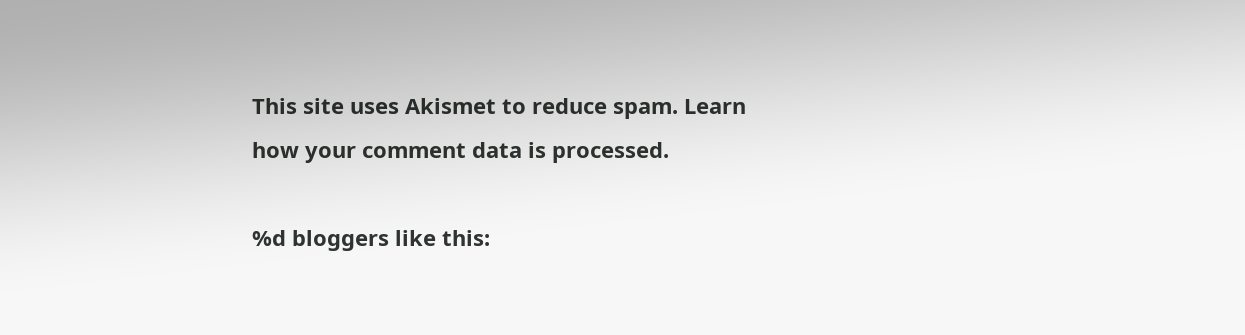This site uses Akismet to reduce spam. Learn how your comment data is processed.

%d bloggers like this: